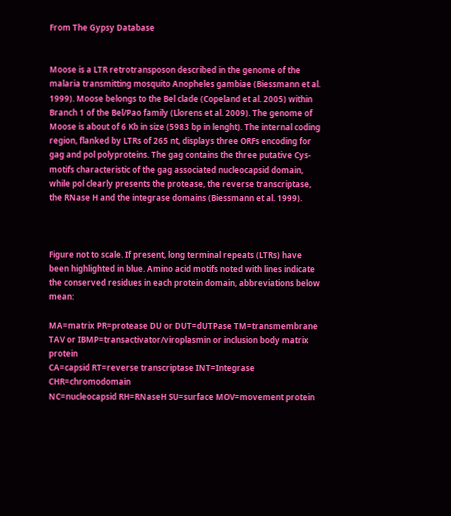From The Gypsy Database


Moose is a LTR retrotransposon described in the genome of the malaria transmitting mosquito Anopheles gambiae (Biessmann et al. 1999). Moose belongs to the Bel clade (Copeland et al. 2005) within Branch 1 of the Bel/Pao family (Llorens et al. 2009). The genome of Moose is about of 6 Kb in size (5983 bp in lenght). The internal coding region, flanked by LTRs of 265 nt, displays three ORFs encoding for gag and pol polyproteins. The gag contains the three putative Cys-motifs characteristic of the gag associated nucleocapsid domain, while pol clearly presents the protease, the reverse transcriptase, the RNase H and the integrase domains (Biessmann et al. 1999).



Figure not to scale. If present, long terminal repeats (LTRs) have been highlighted in blue. Amino acid motifs noted with lines indicate the conserved residues in each protein domain, abbreviations below mean:

MA=matrix PR=protease DU or DUT=dUTPase TM=transmembrane TAV or IBMP=transactivator/viroplasmin or inclusion body matrix protein
CA=capsid RT=reverse transcriptase INT=Integrase CHR=chromodomain
NC=nucleocapsid RH=RNaseH SU=surface MOV=movement protein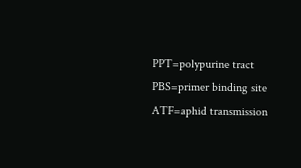PPT=polypurine tract PBS=primer binding site ATF=aphid transmission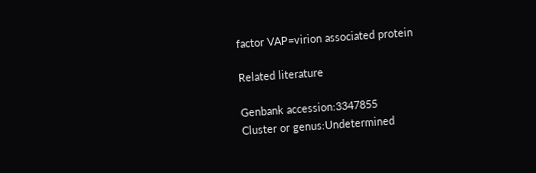factor VAP=virion associated protein

Related literature

Genbank accession:3347855
Cluster or genus:Undetermined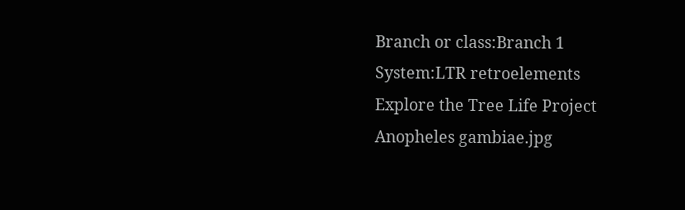Branch or class:Branch 1
System:LTR retroelements
Explore the Tree Life Project
Anopheles gambiae.jpg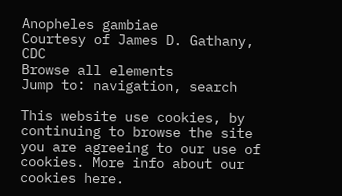Anopheles gambiae
Courtesy of James D. Gathany, CDC
Browse all elements
Jump to: navigation, search

This website use cookies, by continuing to browse the site you are agreeing to our use of cookies. More info about our cookies here.